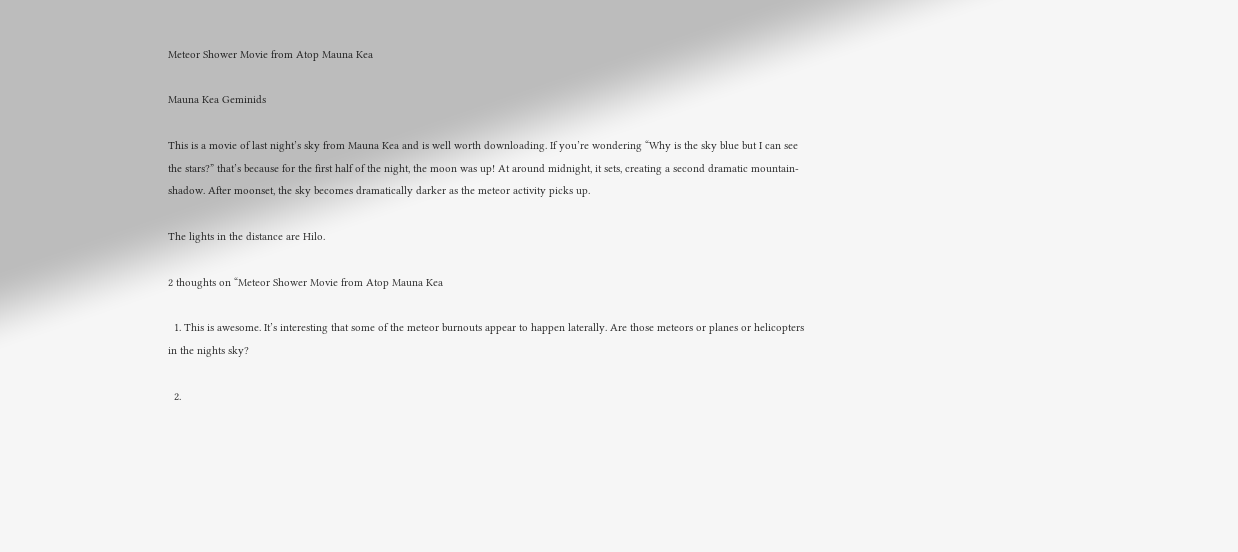Meteor Shower Movie from Atop Mauna Kea

Mauna Kea Geminids

This is a movie of last night’s sky from Mauna Kea and is well worth downloading. If you’re wondering “Why is the sky blue but I can see the stars?” that’s because for the first half of the night, the moon was up! At around midnight, it sets, creating a second dramatic mountain-shadow. After moonset, the sky becomes dramatically darker as the meteor activity picks up.

The lights in the distance are Hilo.

2 thoughts on “Meteor Shower Movie from Atop Mauna Kea

  1. This is awesome. It’s interesting that some of the meteor burnouts appear to happen laterally. Are those meteors or planes or helicopters in the nights sky?

  2.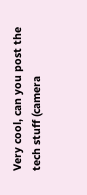Very cool, can you post the tech stuff (camera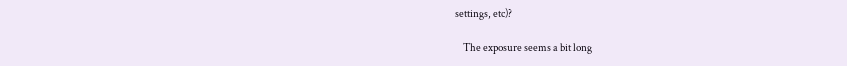settings, etc)?

    The exposure seems a bit long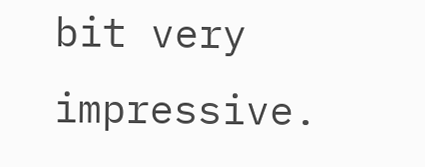bit very impressive.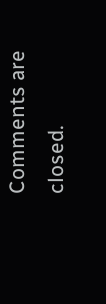Comments are closed.